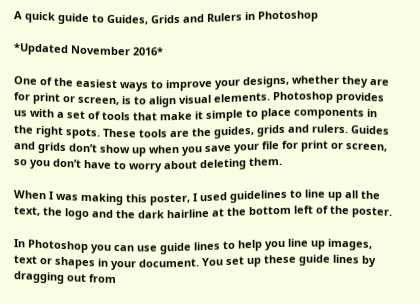A quick guide to Guides, Grids and Rulers in Photoshop

*Updated November 2016*

One of the easiest ways to improve your designs, whether they are for print or screen, is to align visual elements. Photoshop provides us with a set of tools that make it simple to place components in the right spots. These tools are the guides, grids and rulers. Guides and grids don’t show up when you save your file for print or screen, so you don’t have to worry about deleting them.

When I was making this poster, I used guidelines to line up all the text, the logo and the dark hairline at the bottom left of the poster.

In Photoshop you can use guide lines to help you line up images, text or shapes in your document. You set up these guide lines by dragging out from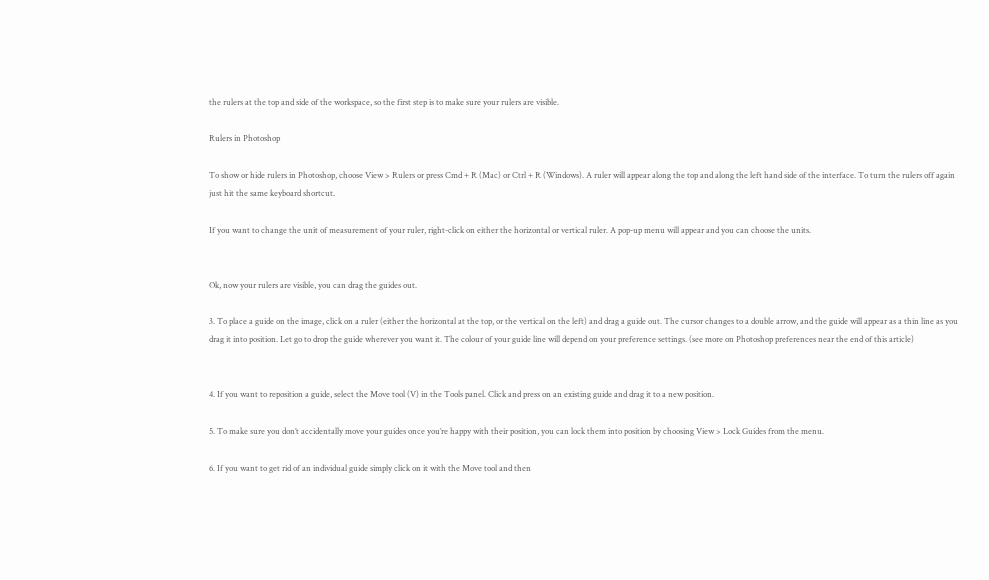the rulers at the top and side of the workspace, so the first step is to make sure your rulers are visible.

Rulers in Photoshop

To show or hide rulers in Photoshop, choose View > Rulers or press Cmd + R (Mac) or Ctrl + R (Windows). A ruler will appear along the top and along the left hand side of the interface. To turn the rulers off again just hit the same keyboard shortcut.

If you want to change the unit of measurement of your ruler, right-click on either the horizontal or vertical ruler. A pop-up menu will appear and you can choose the units.


Ok, now your rulers are visible, you can drag the guides out.

3. To place a guide on the image, click on a ruler (either the horizontal at the top, or the vertical on the left) and drag a guide out. The cursor changes to a double arrow, and the guide will appear as a thin line as you drag it into position. Let go to drop the guide wherever you want it. The colour of your guide line will depend on your preference settings. (see more on Photoshop preferences near the end of this article)


4. If you want to reposition a guide, select the Move tool (V) in the Tools panel. Click and press on an existing guide and drag it to a new position.

5. To make sure you don’t accidentally move your guides once you’re happy with their position, you can lock them into position by choosing View > Lock Guides from the menu.

6. If you want to get rid of an individual guide simply click on it with the Move tool and then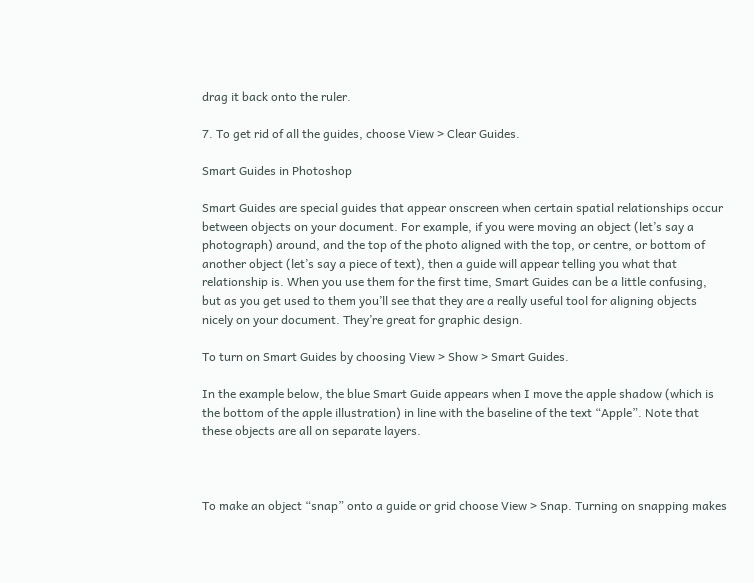drag it back onto the ruler.

7. To get rid of all the guides, choose View > Clear Guides.

Smart Guides in Photoshop

Smart Guides are special guides that appear onscreen when certain spatial relationships occur between objects on your document. For example, if you were moving an object (let’s say a photograph) around, and the top of the photo aligned with the top, or centre, or bottom of another object (let’s say a piece of text), then a guide will appear telling you what that relationship is. When you use them for the first time, Smart Guides can be a little confusing, but as you get used to them you’ll see that they are a really useful tool for aligning objects nicely on your document. They’re great for graphic design.

To turn on Smart Guides by choosing View > Show > Smart Guides.

In the example below, the blue Smart Guide appears when I move the apple shadow (which is the bottom of the apple illustration) in line with the baseline of the text “Apple”. Note that these objects are all on separate layers.



To make an object “snap” onto a guide or grid choose View > Snap. Turning on snapping makes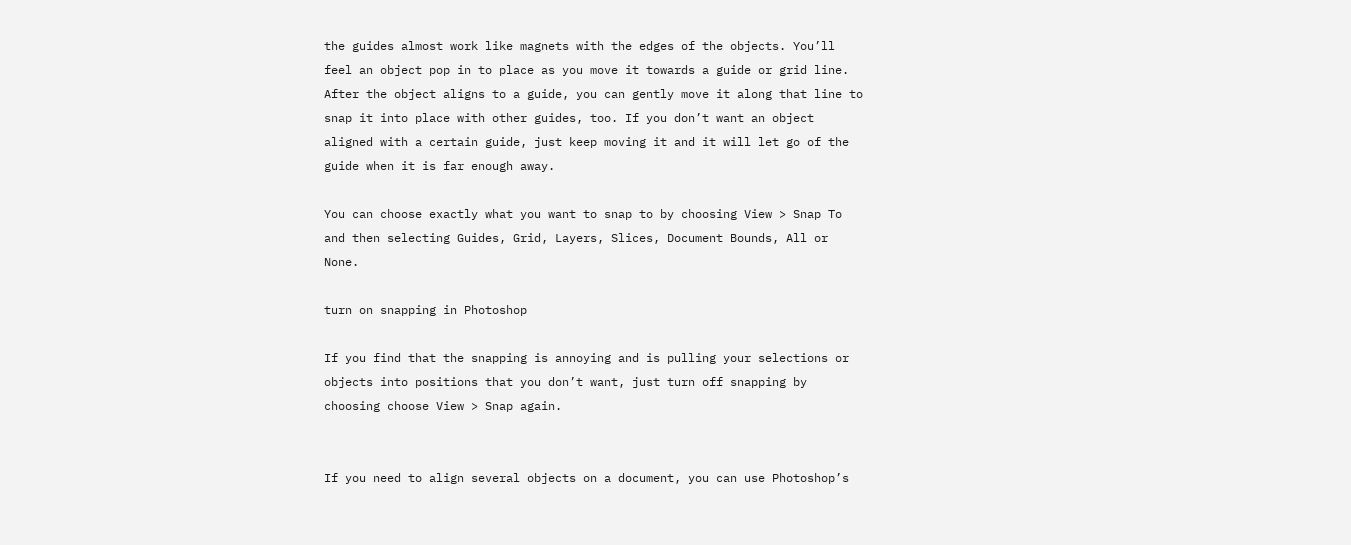the guides almost work like magnets with the edges of the objects. You’ll feel an object pop in to place as you move it towards a guide or grid line.  After the object aligns to a guide, you can gently move it along that line to snap it into place with other guides, too. If you don’t want an object aligned with a certain guide, just keep moving it and it will let go of the guide when it is far enough away.

You can choose exactly what you want to snap to by choosing View > Snap To  and then selecting Guides, Grid, Layers, Slices, Document Bounds, All or None.

turn on snapping in Photoshop

If you find that the snapping is annoying and is pulling your selections or objects into positions that you don’t want, just turn off snapping by choosing choose View > Snap again.


If you need to align several objects on a document, you can use Photoshop’s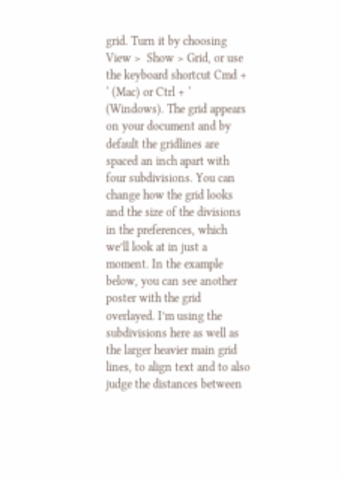grid. Turn it by choosing View >  Show > Grid, or use the keyboard shortcut Cmd + ‘ (Mac) or Ctrl + ‘ (Windows). The grid appears on your document and by default the gridlines are spaced an inch apart with four subdivisions. You can change how the grid looks and the size of the divisions in the preferences, which we’ll look at in just a moment. In the example below, you can see another poster with the grid overlayed. I’m using the subdivisions here as well as the larger heavier main grid lines, to align text and to also judge the distances between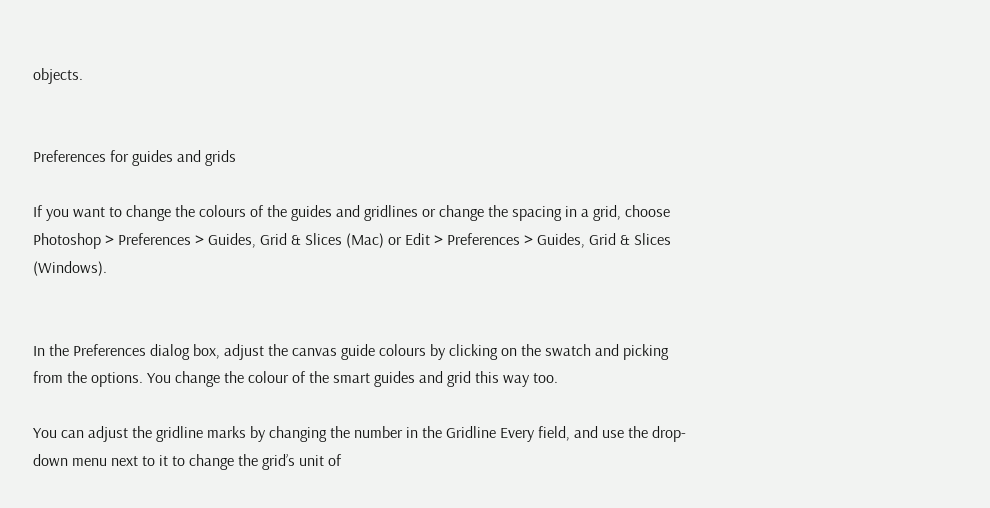objects.


Preferences for guides and grids

If you want to change the colours of the guides and gridlines or change the spacing in a grid, choose Photoshop > Preferences > Guides, Grid & Slices (Mac) or Edit > Preferences > Guides, Grid & Slices (Windows).


In the Preferences dialog box, adjust the canvas guide colours by clicking on the swatch and picking from the options. You change the colour of the smart guides and grid this way too.

You can adjust the gridline marks by changing the number in the Gridline Every field, and use the drop-down menu next to it to change the grid’s unit of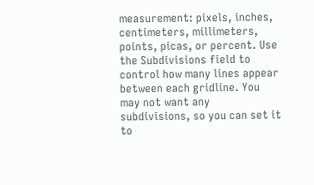measurement: pixels, inches, centimeters, millimeters, points, picas, or percent. Use the Subdivisions field to control how many lines appear between each gridline. You may not want any subdivisions, so you can set it to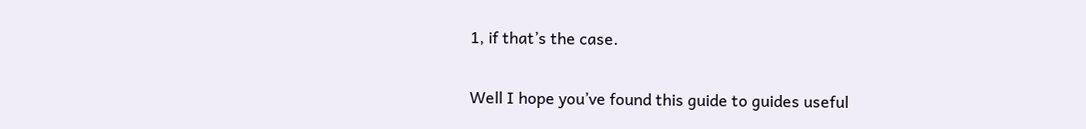1, if that’s the case.

Well I hope you’ve found this guide to guides useful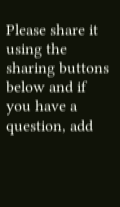Please share it using the sharing buttons below and if you have a question, add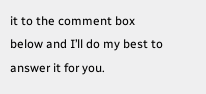it to the comment box below and I’ll do my best to answer it for you.